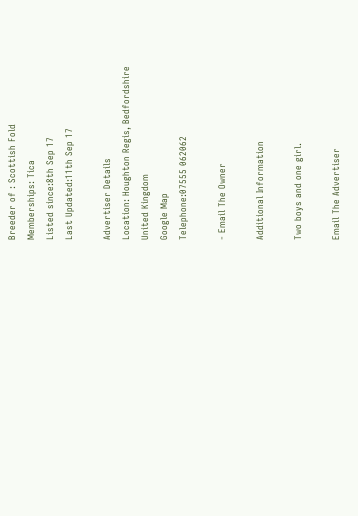Breeder of : Scottish Fold
Memberships: Tica
Listed since:8th Sep 17
Last Updated:11th Sep 17

Advertiser Details
Location: Houghton Regis, Bedfordshire
United Kingdom
Google Map
Telephone:07555 062062

- Email The Owner

Additional Information

Two boys and one girl.

Email The Advertiser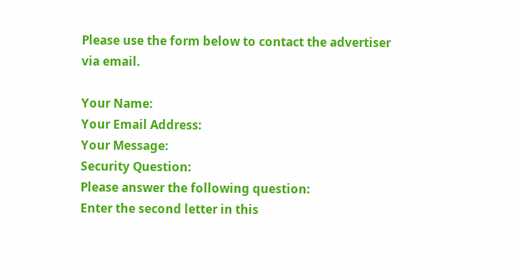Please use the form below to contact the advertiser via email.

Your Name:
Your Email Address:
Your Message:
Security Question:
Please answer the following question:
Enter the second letter in this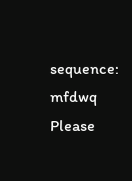sequence: mfdwq
Please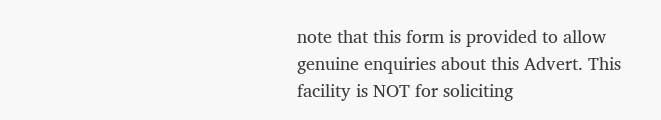note that this form is provided to allow genuine enquiries about this Advert. This facility is NOT for soliciting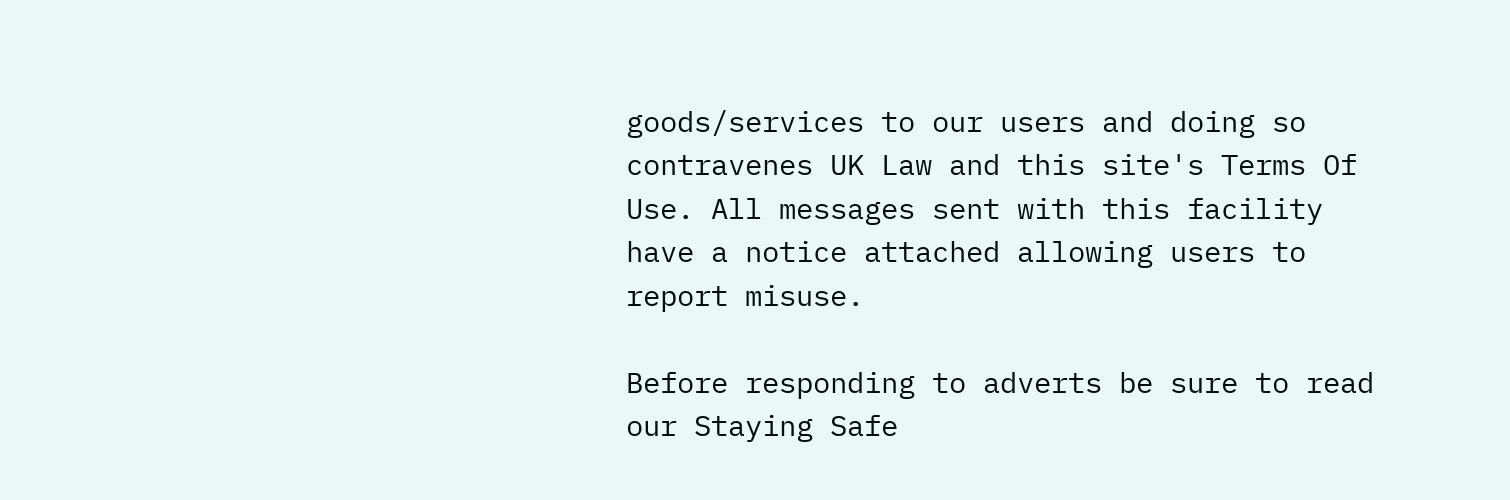goods/services to our users and doing so contravenes UK Law and this site's Terms Of Use. All messages sent with this facility have a notice attached allowing users to report misuse.

Before responding to adverts be sure to read our Staying Safe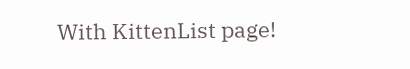With KittenList page!